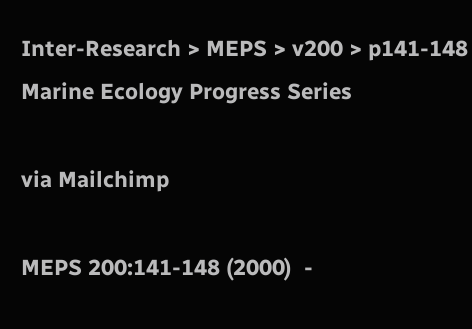Inter-Research > MEPS > v200 > p141-148
Marine Ecology Progress Series

via Mailchimp

MEPS 200:141-148 (2000)  -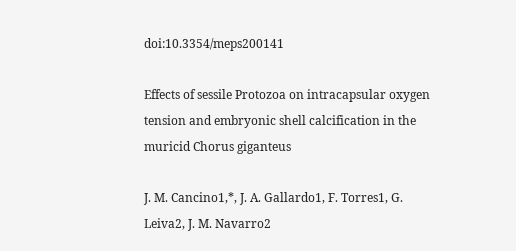doi:10.3354/meps200141

Effects of sessile Protozoa on intracapsular oxygen tension and embryonic shell calcification in the muricid Chorus giganteus

J. M. Cancino1,*, J. A. Gallardo1, F. Torres1, G. Leiva2, J. M. Navarro2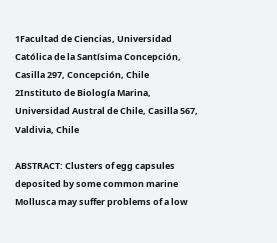1Facultad de Ciencias, Universidad Católica de la Santísima Concepción, Casilla 297, Concepción, Chile
2Instituto de Biología Marina, Universidad Austral de Chile, Casilla 567, Valdivia, Chile

ABSTRACT: Clusters of egg capsules deposited by some common marine Mollusca may suffer problems of a low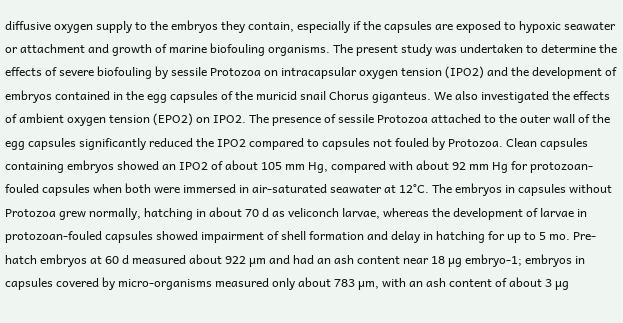diffusive oxygen supply to the embryos they contain, especially if the capsules are exposed to hypoxic seawater or attachment and growth of marine biofouling organisms. The present study was undertaken to determine the effects of severe biofouling by sessile Protozoa on intracapsular oxygen tension (IPO2) and the development of embryos contained in the egg capsules of the muricid snail Chorus giganteus. We also investigated the effects of ambient oxygen tension (EPO2) on IPO2. The presence of sessile Protozoa attached to the outer wall of the egg capsules significantly reduced the IPO2 compared to capsules not fouled by Protozoa. Clean capsules containing embryos showed an IPO2 of about 105 mm Hg, compared with about 92 mm Hg for protozoan-fouled capsules when both were immersed in air-saturated seawater at 12°C. The embryos in capsules without Protozoa grew normally, hatching in about 70 d as veliconch larvae, whereas the development of larvae in protozoan-fouled capsules showed impairment of shell formation and delay in hatching for up to 5 mo. Pre-hatch embryos at 60 d measured about 922 µm and had an ash content near 18 µg embryo-1; embryos in capsules covered by micro-organisms measured only about 783 µm, with an ash content of about 3 µg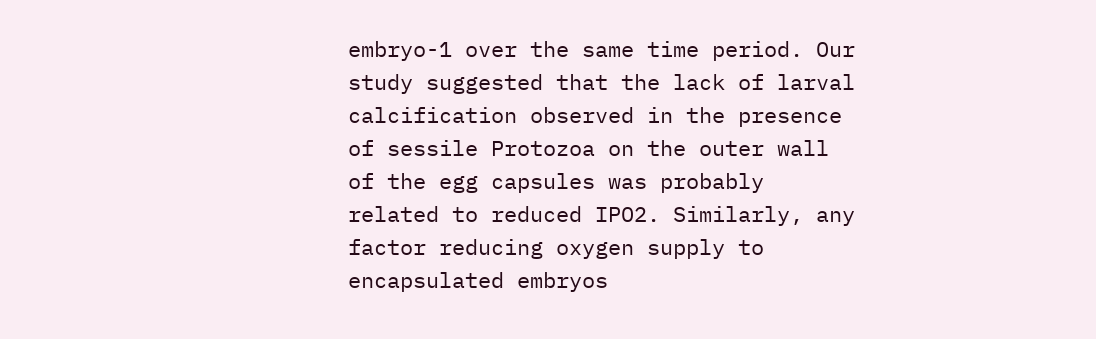embryo-1 over the same time period. Our study suggested that the lack of larval calcification observed in the presence of sessile Protozoa on the outer wall of the egg capsules was probably related to reduced IPO2. Similarly, any factor reducing oxygen supply to encapsulated embryos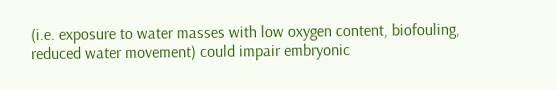(i.e. exposure to water masses with low oxygen content, biofouling, reduced water movement) could impair embryonic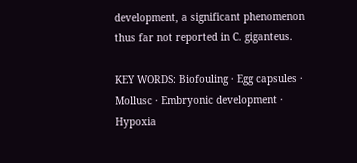development, a significant phenomenon thus far not reported in C. giganteus.

KEY WORDS: Biofouling · Egg capsules · Mollusc · Embryonic development · Hypoxia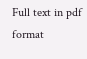Full text in pdf format